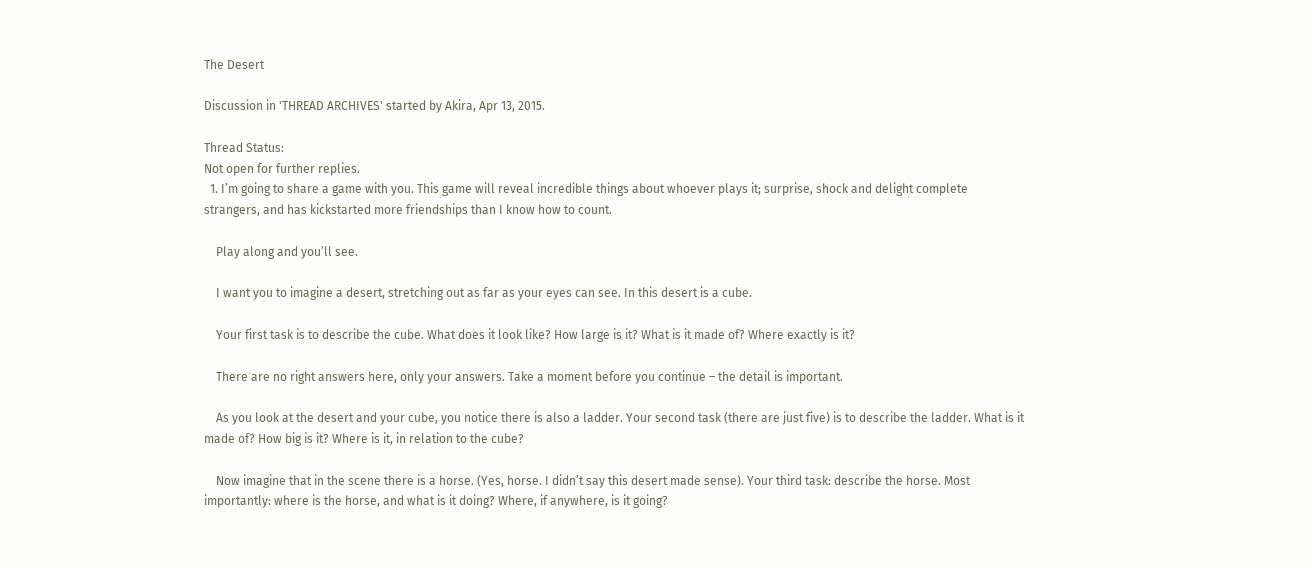The Desert

Discussion in 'THREAD ARCHIVES' started by Akira, Apr 13, 2015.

Thread Status:
Not open for further replies.
  1. I’m going to share a game with you. This game will reveal incredible things about whoever plays it; surprise, shock and delight complete strangers, and has kickstarted more friendships than I know how to count.

    Play along and you’ll see.

    I want you to imagine a desert, stretching out as far as your eyes can see. In this desert is a cube.

    Your first task is to describe the cube. What does it look like? How large is it? What is it made of? Where exactly is it?

    There are no right answers here, only your answers. Take a moment before you continue – the detail is important.

    As you look at the desert and your cube, you notice there is also a ladder. Your second task (there are just five) is to describe the ladder. What is it made of? How big is it? Where is it, in relation to the cube?

    Now imagine that in the scene there is a horse. (Yes, horse. I didn’t say this desert made sense). Your third task: describe the horse. Most importantly: where is the horse, and what is it doing? Where, if anywhere, is it going?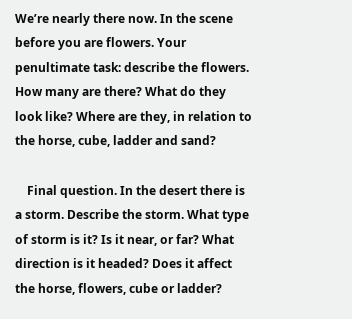We’re nearly there now. In the scene before you are flowers. Your penultimate task: describe the flowers. How many are there? What do they look like? Where are they, in relation to the horse, cube, ladder and sand?

    Final question. In the desert there is a storm. Describe the storm. What type of storm is it? Is it near, or far? What direction is it headed? Does it affect the horse, flowers, cube or ladder?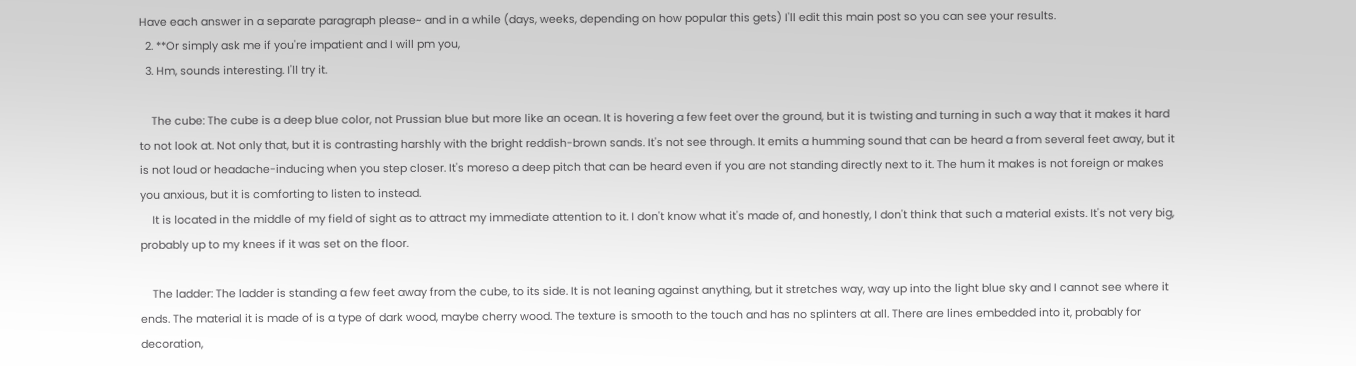Have each answer in a separate paragraph please~ and in a while (days, weeks, depending on how popular this gets) I'll edit this main post so you can see your results.
  2. **Or simply ask me if you're impatient and I will pm you,
  3. Hm, sounds interesting. I'll try it.

    The cube: The cube is a deep blue color, not Prussian blue but more like an ocean. It is hovering a few feet over the ground, but it is twisting and turning in such a way that it makes it hard to not look at. Not only that, but it is contrasting harshly with the bright reddish-brown sands. It's not see through. It emits a humming sound that can be heard a from several feet away, but it is not loud or headache-inducing when you step closer. It's moreso a deep pitch that can be heard even if you are not standing directly next to it. The hum it makes is not foreign or makes you anxious, but it is comforting to listen to instead.
    It is located in the middle of my field of sight as to attract my immediate attention to it. I don't know what it's made of, and honestly, I don't think that such a material exists. It's not very big, probably up to my knees if it was set on the floor.

    The ladder: The ladder is standing a few feet away from the cube, to its side. It is not leaning against anything, but it stretches way, way up into the light blue sky and I cannot see where it ends. The material it is made of is a type of dark wood, maybe cherry wood. The texture is smooth to the touch and has no splinters at all. There are lines embedded into it, probably for decoration,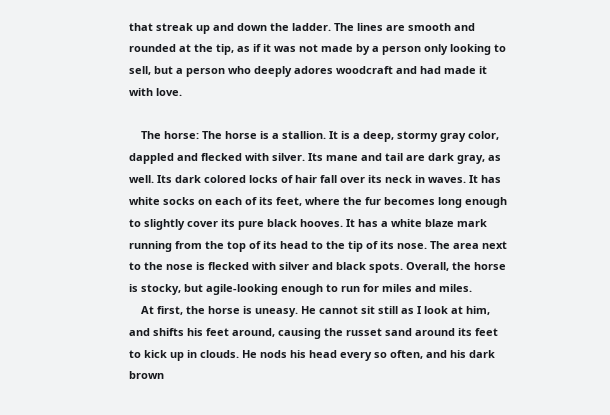that streak up and down the ladder. The lines are smooth and rounded at the tip, as if it was not made by a person only looking to sell, but a person who deeply adores woodcraft and had made it with love.

    The horse: The horse is a stallion. It is a deep, stormy gray color, dappled and flecked with silver. Its mane and tail are dark gray, as well. Its dark colored locks of hair fall over its neck in waves. It has white socks on each of its feet, where the fur becomes long enough to slightly cover its pure black hooves. It has a white blaze mark running from the top of its head to the tip of its nose. The area next to the nose is flecked with silver and black spots. Overall, the horse is stocky, but agile-looking enough to run for miles and miles.
    At first, the horse is uneasy. He cannot sit still as I look at him, and shifts his feet around, causing the russet sand around its feet to kick up in clouds. He nods his head every so often, and his dark brown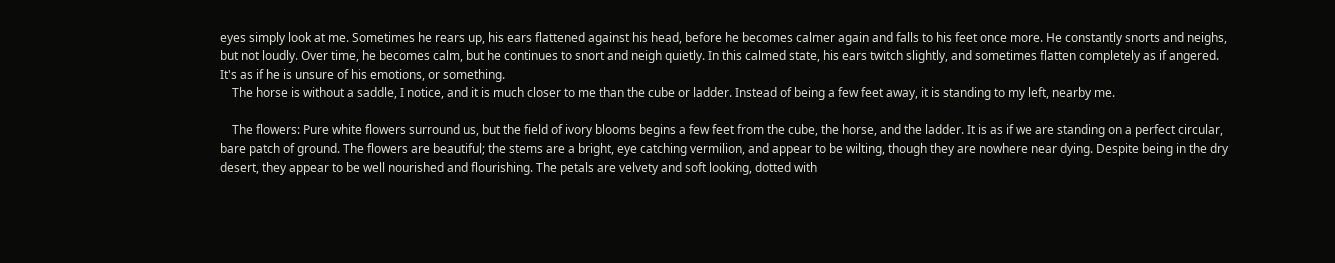eyes simply look at me. Sometimes he rears up, his ears flattened against his head, before he becomes calmer again and falls to his feet once more. He constantly snorts and neighs, but not loudly. Over time, he becomes calm, but he continues to snort and neigh quietly. In this calmed state, his ears twitch slightly, and sometimes flatten completely as if angered. It's as if he is unsure of his emotions, or something.
    The horse is without a saddle, I notice, and it is much closer to me than the cube or ladder. Instead of being a few feet away, it is standing to my left, nearby me.

    The flowers: Pure white flowers surround us, but the field of ivory blooms begins a few feet from the cube, the horse, and the ladder. It is as if we are standing on a perfect circular, bare patch of ground. The flowers are beautiful; the stems are a bright, eye catching vermilion, and appear to be wilting, though they are nowhere near dying. Despite being in the dry desert, they appear to be well nourished and flourishing. The petals are velvety and soft looking, dotted with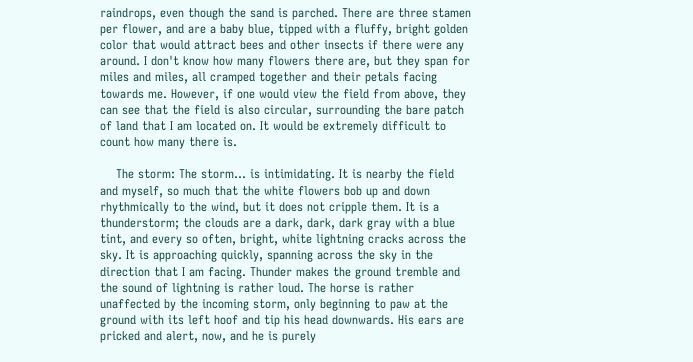raindrops, even though the sand is parched. There are three stamen per flower, and are a baby blue, tipped with a fluffy, bright golden color that would attract bees and other insects if there were any around. I don't know how many flowers there are, but they span for miles and miles, all cramped together and their petals facing towards me. However, if one would view the field from above, they can see that the field is also circular, surrounding the bare patch of land that I am located on. It would be extremely difficult to count how many there is.

    The storm: The storm... is intimidating. It is nearby the field and myself, so much that the white flowers bob up and down rhythmically to the wind, but it does not cripple them. It is a thunderstorm; the clouds are a dark, dark, dark gray with a blue tint, and every so often, bright, white lightning cracks across the sky. It is approaching quickly, spanning across the sky in the direction that I am facing. Thunder makes the ground tremble and the sound of lightning is rather loud. The horse is rather unaffected by the incoming storm, only beginning to paw at the ground with its left hoof and tip his head downwards. His ears are pricked and alert, now, and he is purely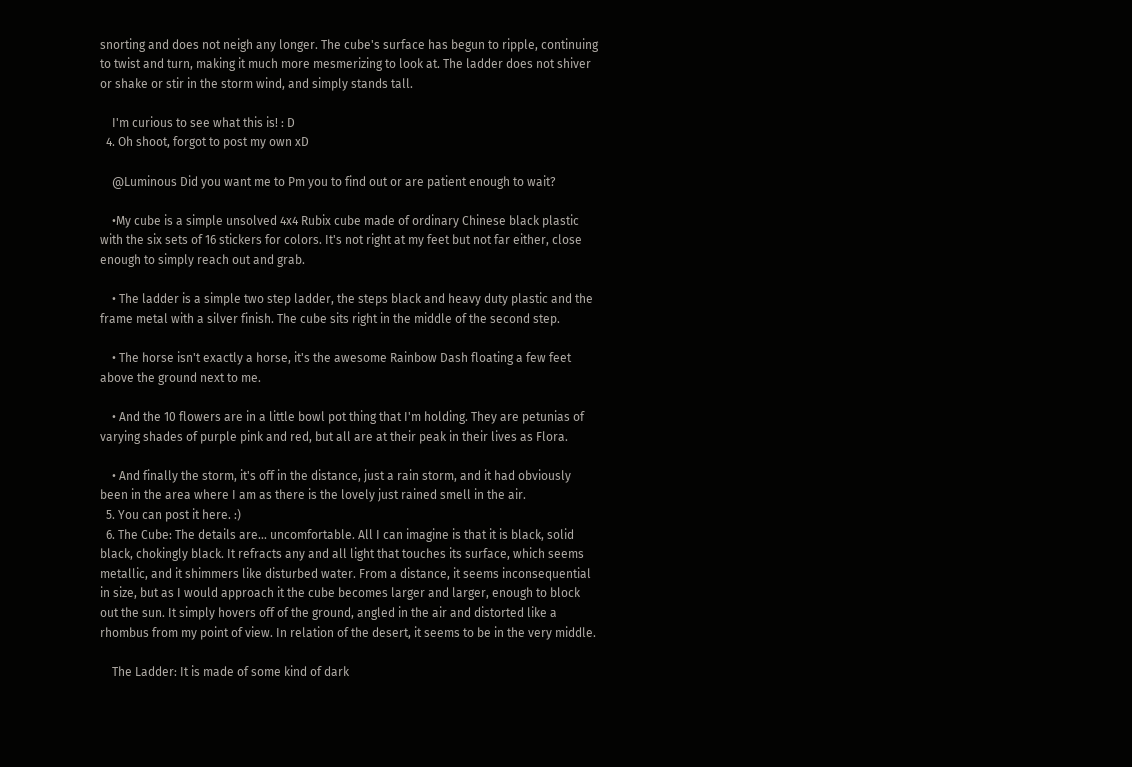snorting and does not neigh any longer. The cube's surface has begun to ripple, continuing to twist and turn, making it much more mesmerizing to look at. The ladder does not shiver or shake or stir in the storm wind, and simply stands tall.

    I'm curious to see what this is! : D
  4. Oh shoot, forgot to post my own xD

    @Luminous Did you want me to Pm you to find out or are patient enough to wait?

    •My cube is a simple unsolved 4x4 Rubix cube made of ordinary Chinese black plastic with the six sets of 16 stickers for colors. It's not right at my feet but not far either, close enough to simply reach out and grab.

    • The ladder is a simple two step ladder, the steps black and heavy duty plastic and the frame metal with a silver finish. The cube sits right in the middle of the second step.

    • The horse isn't exactly a horse, it's the awesome Rainbow Dash floating a few feet above the ground next to me.

    • And the 10 flowers are in a little bowl pot thing that I'm holding. They are petunias of varying shades of purple pink and red, but all are at their peak in their lives as Flora.

    • And finally the storm, it's off in the distance, just a rain storm, and it had obviously been in the area where I am as there is the lovely just rained smell in the air.
  5. You can post it here. :)
  6. The Cube: The details are... uncomfortable. All I can imagine is that it is black, solid black, chokingly black. It refracts any and all light that touches its surface, which seems metallic, and it shimmers like disturbed water. From a distance, it seems inconsequential in size, but as I would approach it the cube becomes larger and larger, enough to block out the sun. It simply hovers off of the ground, angled in the air and distorted like a rhombus from my point of view. In relation of the desert, it seems to be in the very middle.

    The Ladder: It is made of some kind of dark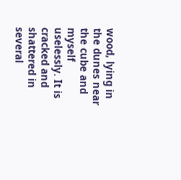wood, lying in the dunes near the cube and myself uselessly. It is cracked and shattered in several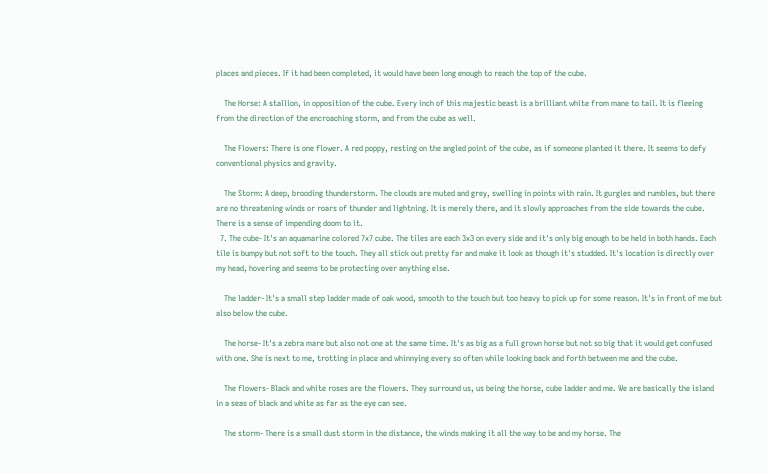places and pieces. If it had been completed, it would have been long enough to reach the top of the cube.

    The Horse: A stallion, in opposition of the cube. Every inch of this majestic beast is a brilliant white from mane to tail. It is fleeing from the direction of the encroaching storm, and from the cube as well.

    The Flowers: There is one flower. A red poppy, resting on the angled point of the cube, as if someone planted it there. It seems to defy conventional physics and gravity.

    The Storm: A deep, brooding thunderstorm. The clouds are muted and grey, swelling in points with rain. It gurgles and rumbles, but there are no threatening winds or roars of thunder and lightning. It is merely there, and it slowly approaches from the side towards the cube. There is a sense of impending doom to it.
  7. The cube- It's an aquamarine colored 7x7 cube. The tiles are each 3x3 on every side and it's only big enough to be held in both hands. Each tile is bumpy but not soft to the touch. They all stick out pretty far and make it look as though it's studded. It's location is directly over my head, hovering and seems to be protecting over anything else.

    The ladder- It's a small step ladder made of oak wood, smooth to the touch but too heavy to pick up for some reason. It's in front of me but also below the cube.

    The horse- It's a zebra mare but also not one at the same time. It's as big as a full grown horse but not so big that it would get confused with one. She is next to me, trotting in place and whinnying every so often while looking back and forth between me and the cube.

    The flowers- Black and white roses are the flowers. They surround us, us being the horse, cube ladder and me. We are basically the island in a seas of black and white as far as the eye can see.

    The storm- There is a small dust storm in the distance, the winds making it all the way to be and my horse. The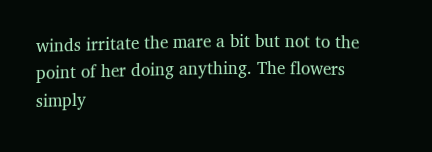winds irritate the mare a bit but not to the point of her doing anything. The flowers simply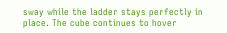sway while the ladder stays perfectly in place. The cube continues to hover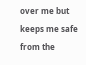over me but keeps me safe from the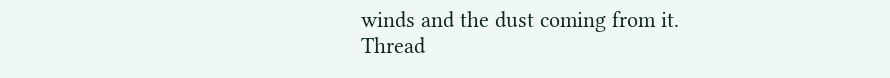winds and the dust coming from it.
Thread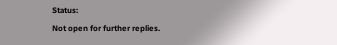Status:
Not open for further replies.